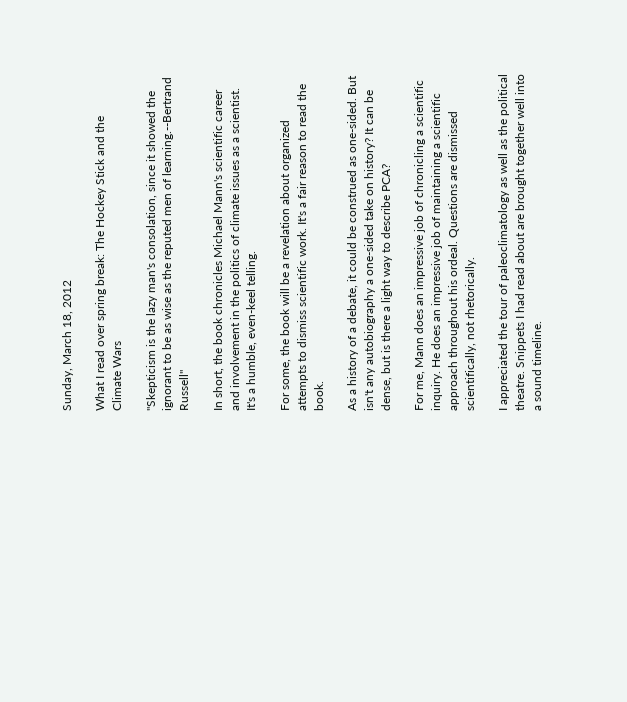Sunday, March 18, 2012

What I read over spring break: The Hockey Stick and the Climate Wars

"Skepticism is the lazy man's consolation, since it showed the ignorant to be as wise as the reputed men of learning.--Bertrand Russell"

In short, the book chronicles Michael Mann's scientific career and involvement in the politics of climate issues as a scientist. It's a humble, even-keel telling.

For some, the book will be a revelation about organized attempts to dismiss scientific work. It's a fair reason to read the book.

As a history of a debate, it could be construed as one-sided. But isn't any autobiography a one-sided take on history? It can be dense, but is there a light way to describe PCA?

For me, Mann does an impressive job of chronicling a scientific inquiry. He does an impressive job of maintaining a scientific approach throughout his ordeal. Questions are dismissed scientifically, not rhetorically.

I appreciated the tour of paleoclimatology as well as the political theatre. Snippets I had read about are brought together well into a sound timeline.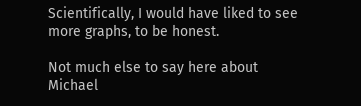Scientifically, I would have liked to see more graphs, to be honest.

Not much else to say here about Michael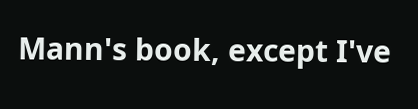Mann's book, except I've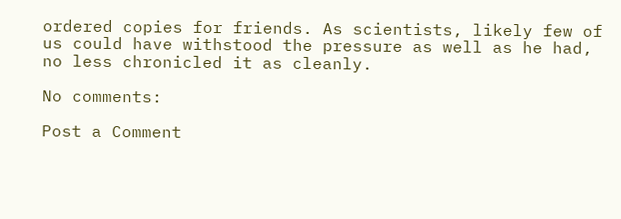ordered copies for friends. As scientists, likely few of us could have withstood the pressure as well as he had, no less chronicled it as cleanly.

No comments:

Post a Comment